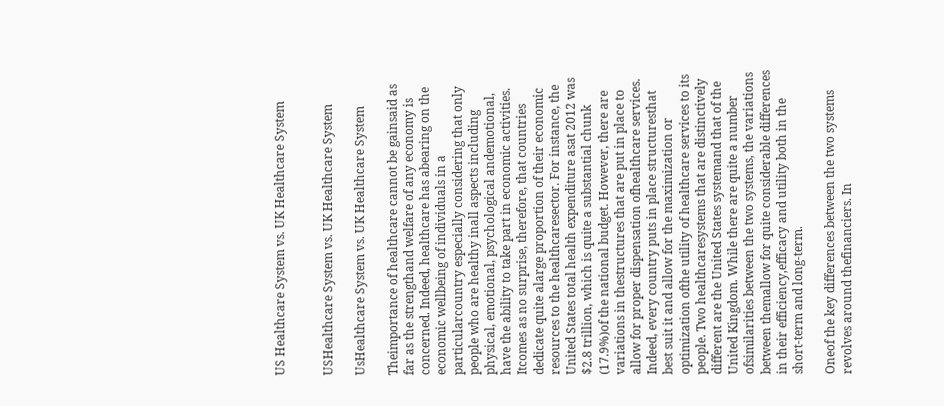US Healthcare System vs. UK Healthcare System


USHealthcare System vs. UK Healthcare System

UsHealthcare System vs. UK Healthcare System

Theimportance of healthcare cannot be gainsaid as far as the strengthand welfare of any economy is concerned. Indeed, healthcare has abearing on the economic wellbeing of individuals in a particularcountry especially considering that only people who are healthy inall aspects including physical, emotional, psychological andemotional, have the ability to take part in economic activities. Itcomes as no surprise, therefore, that countries dedicate quite alarge proportion of their economic resources to the healthcaresector. For instance, the United States total health expenditure asat 2012 was $2.8 trillion, which is quite a substantial chunk (17.9%)of the national budget. However, there are variations in thestructures that are put in place to allow for proper dispensation ofhealthcare services. Indeed, every country puts in place structuresthat best suit it and allow for the maximization or optimization ofthe utility of healthcare services to its people. Two healthcaresystems that are distinctively different are the United States systemand that of the United Kingdom. While there are quite a number ofsimilarities between the two systems, the variations between themallow for quite considerable differences in their efficiency,efficacy and utility both in the short-term and long-term.

Oneof the key differences between the two systems revolves around thefinanciers. In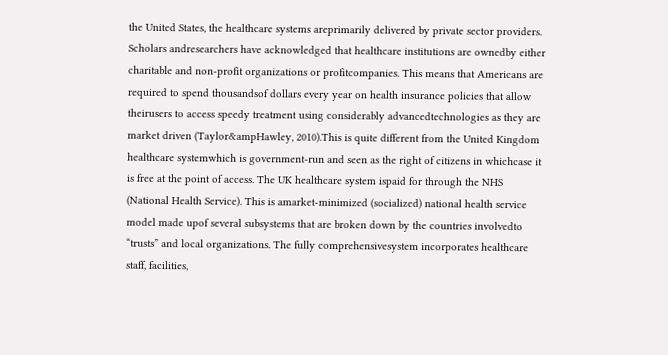the United States, the healthcare systems areprimarily delivered by private sector providers. Scholars andresearchers have acknowledged that healthcare institutions are ownedby either charitable and non-profit organizations or profitcompanies. This means that Americans are required to spend thousandsof dollars every year on health insurance policies that allow theirusers to access speedy treatment using considerably advancedtechnologies as they are market driven (Taylor&ampHawley, 2010).This is quite different from the United Kingdom healthcare systemwhich is government-run and seen as the right of citizens in whichcase it is free at the point of access. The UK healthcare system ispaid for through the NHS (National Health Service). This is amarket-minimized (socialized) national health service model made upof several subsystems that are broken down by the countries involvedto “trusts” and local organizations. The fully comprehensivesystem incorporates healthcare staff, facilities,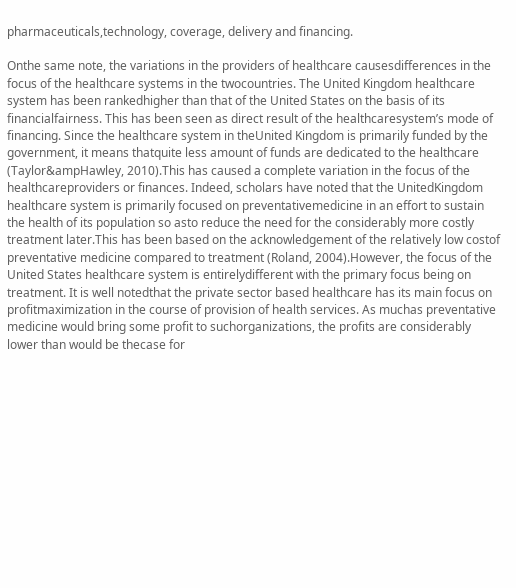pharmaceuticals,technology, coverage, delivery and financing.

Onthe same note, the variations in the providers of healthcare causesdifferences in the focus of the healthcare systems in the twocountries. The United Kingdom healthcare system has been rankedhigher than that of the United States on the basis of its financialfairness. This has been seen as direct result of the healthcaresystem’s mode of financing. Since the healthcare system in theUnited Kingdom is primarily funded by the government, it means thatquite less amount of funds are dedicated to the healthcare (Taylor&ampHawley, 2010).This has caused a complete variation in the focus of the healthcareproviders or finances. Indeed, scholars have noted that the UnitedKingdom healthcare system is primarily focused on preventativemedicine in an effort to sustain the health of its population so asto reduce the need for the considerably more costly treatment later.This has been based on the acknowledgement of the relatively low costof preventative medicine compared to treatment (Roland, 2004).However, the focus of the United States healthcare system is entirelydifferent with the primary focus being on treatment. It is well notedthat the private sector based healthcare has its main focus on profitmaximization in the course of provision of health services. As muchas preventative medicine would bring some profit to suchorganizations, the profits are considerably lower than would be thecase for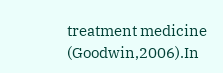treatment medicine (Goodwin,2006).In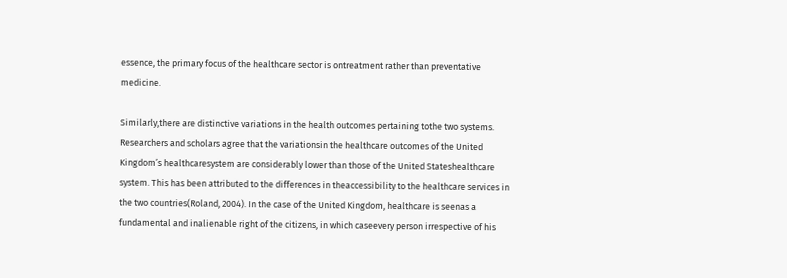essence, the primary focus of the healthcare sector is ontreatment rather than preventative medicine.

Similarly,there are distinctive variations in the health outcomes pertaining tothe two systems. Researchers and scholars agree that the variationsin the healthcare outcomes of the United Kingdom’s healthcaresystem are considerably lower than those of the United Stateshealthcare system. This has been attributed to the differences in theaccessibility to the healthcare services in the two countries(Roland, 2004). In the case of the United Kingdom, healthcare is seenas a fundamental and inalienable right of the citizens, in which caseevery person irrespective of his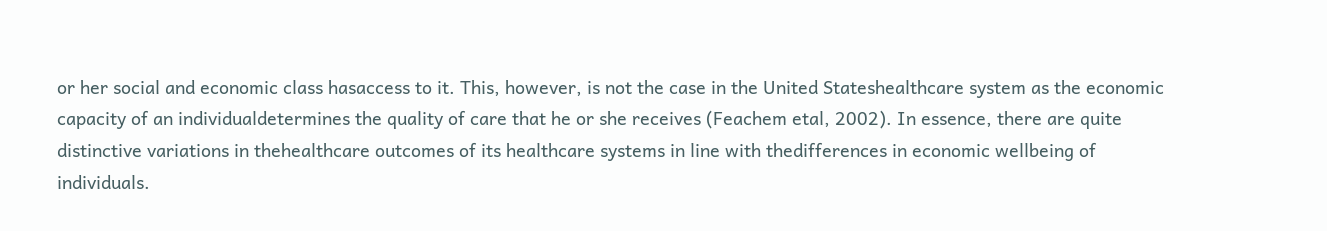or her social and economic class hasaccess to it. This, however, is not the case in the United Stateshealthcare system as the economic capacity of an individualdetermines the quality of care that he or she receives (Feachem etal, 2002). In essence, there are quite distinctive variations in thehealthcare outcomes of its healthcare systems in line with thedifferences in economic wellbeing of individuals.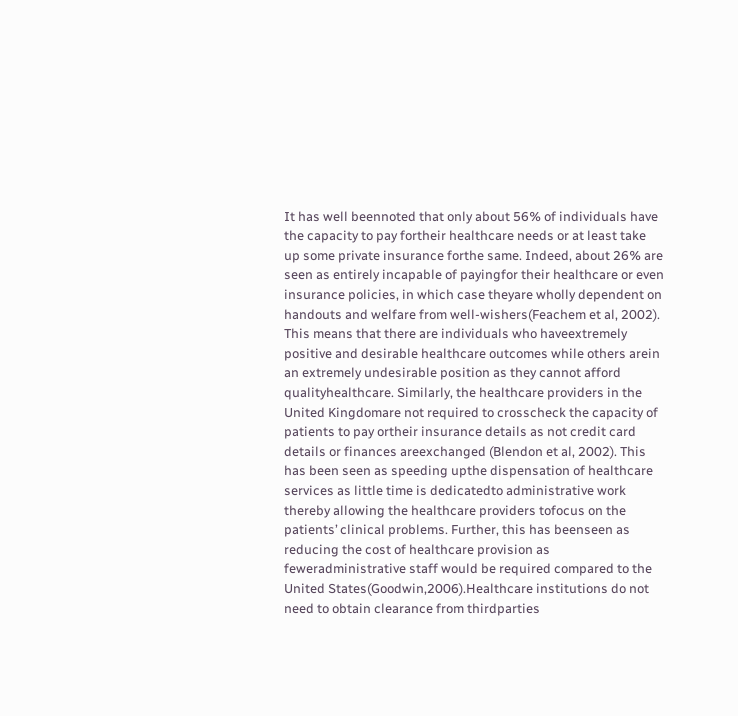It has well beennoted that only about 56% of individuals have the capacity to pay fortheir healthcare needs or at least take up some private insurance forthe same. Indeed, about 26% are seen as entirely incapable of payingfor their healthcare or even insurance policies, in which case theyare wholly dependent on handouts and welfare from well-wishers(Feachem et al, 2002). This means that there are individuals who haveextremely positive and desirable healthcare outcomes while others arein an extremely undesirable position as they cannot afford qualityhealthcare. Similarly, the healthcare providers in the United Kingdomare not required to crosscheck the capacity of patients to pay ortheir insurance details as not credit card details or finances areexchanged (Blendon et al, 2002). This has been seen as speeding upthe dispensation of healthcare services as little time is dedicatedto administrative work thereby allowing the healthcare providers tofocus on the patients’ clinical problems. Further, this has beenseen as reducing the cost of healthcare provision as feweradministrative staff would be required compared to the United States(Goodwin,2006).Healthcare institutions do not need to obtain clearance from thirdparties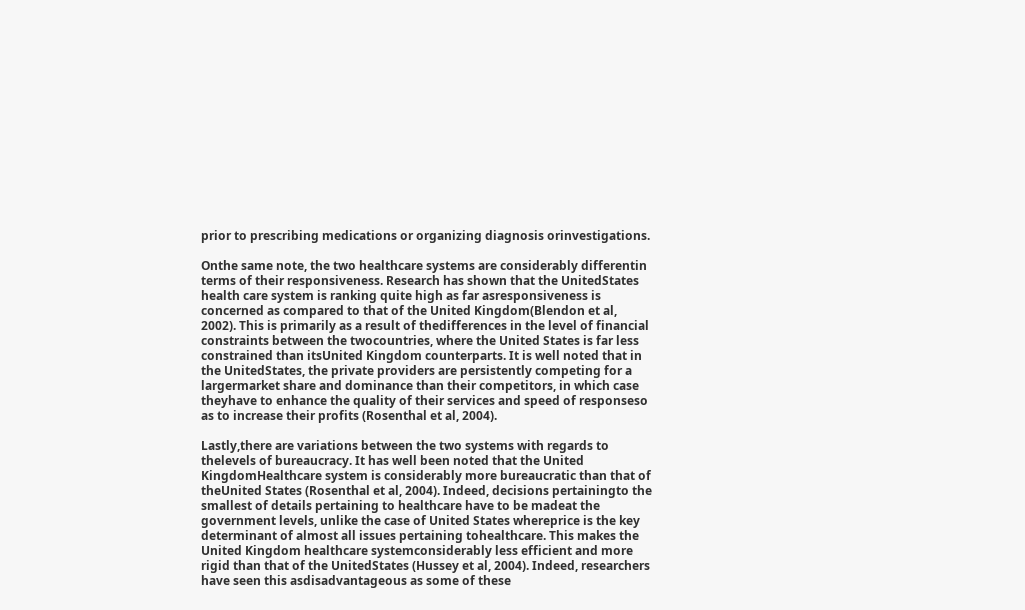prior to prescribing medications or organizing diagnosis orinvestigations.

Onthe same note, the two healthcare systems are considerably differentin terms of their responsiveness. Research has shown that the UnitedStates health care system is ranking quite high as far asresponsiveness is concerned as compared to that of the United Kingdom(Blendon et al, 2002). This is primarily as a result of thedifferences in the level of financial constraints between the twocountries, where the United States is far less constrained than itsUnited Kingdom counterparts. It is well noted that in the UnitedStates, the private providers are persistently competing for a largermarket share and dominance than their competitors, in which case theyhave to enhance the quality of their services and speed of responseso as to increase their profits (Rosenthal et al, 2004).

Lastly,there are variations between the two systems with regards to thelevels of bureaucracy. It has well been noted that the United KingdomHealthcare system is considerably more bureaucratic than that of theUnited States (Rosenthal et al, 2004). Indeed, decisions pertainingto the smallest of details pertaining to healthcare have to be madeat the government levels, unlike the case of United States whereprice is the key determinant of almost all issues pertaining tohealthcare. This makes the United Kingdom healthcare systemconsiderably less efficient and more rigid than that of the UnitedStates (Hussey et al, 2004). Indeed, researchers have seen this asdisadvantageous as some of these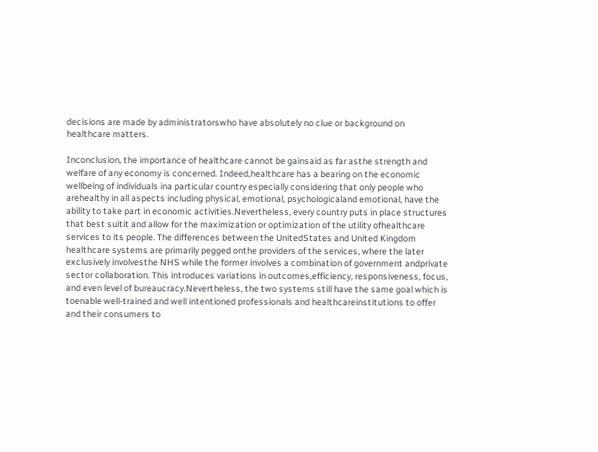decisions are made by administratorswho have absolutely no clue or background on healthcare matters.

Inconclusion, the importance of healthcare cannot be gainsaid as far asthe strength and welfare of any economy is concerned. Indeed,healthcare has a bearing on the economic wellbeing of individuals ina particular country especially considering that only people who arehealthy in all aspects including physical, emotional, psychologicaland emotional, have the ability to take part in economic activities.Nevertheless, every country puts in place structures that best suitit and allow for the maximization or optimization of the utility ofhealthcare services to its people. The differences between the UnitedStates and United Kingdom healthcare systems are primarily pegged onthe providers of the services, where the later exclusively involvesthe NHS while the former involves a combination of government andprivate sector collaboration. This introduces variations in outcomes,efficiency, responsiveness, focus, and even level of bureaucracy.Nevertheless, the two systems still have the same goal which is toenable well-trained and well intentioned professionals and healthcareinstitutions to offer and their consumers to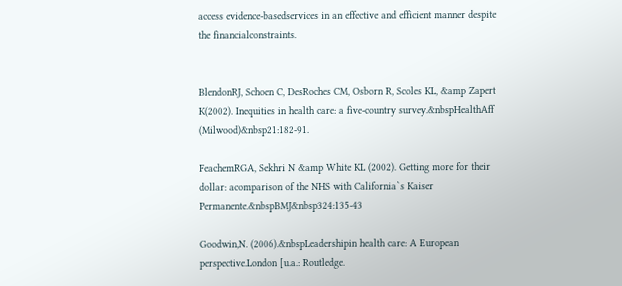access evidence-basedservices in an effective and efficient manner despite the financialconstraints.


BlendonRJ, Schoen C, DesRoches CM, Osborn R, Scoles KL, &amp Zapert K(2002). Inequities in health care: a five-country survey.&nbspHealthAff (Milwood)&nbsp21:182-91.

FeachemRGA, Sekhri N &amp White KL (2002). Getting more for their dollar: acomparison of the NHS with California`s Kaiser Permanente.&nbspBMJ&nbsp324:135-43

Goodwin,N. (2006).&nbspLeadershipin health care: A European perspective.London [u.a.: Routledge.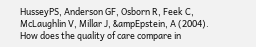HusseyPS, Anderson GF, Osborn R, Feek C, McLaughlin V, Millar J, &ampEpstein, A (2004). How does the quality of care compare in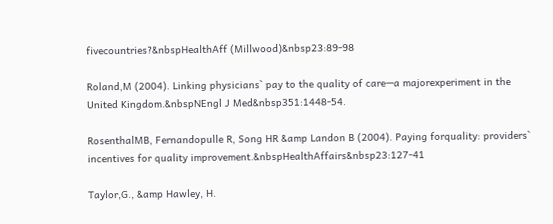fivecountries?&nbspHealthAff (Millwood)&nbsp23:89-98

Roland,M (2004). Linking physicians` pay to the quality of care—a majorexperiment in the United Kingdom.&nbspNEngl J Med&nbsp351:1448-54.

RosenthalMB, Fernandopulle R, Song HR &amp Landon B (2004). Paying forquality: providers` incentives for quality improvement.&nbspHealthAffairs&nbsp23:127-41

Taylor,G., &amp Hawley, H.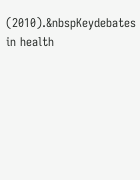(2010).&nbspKeydebates in health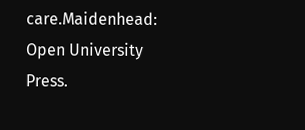care.Maidenhead: Open University Press.